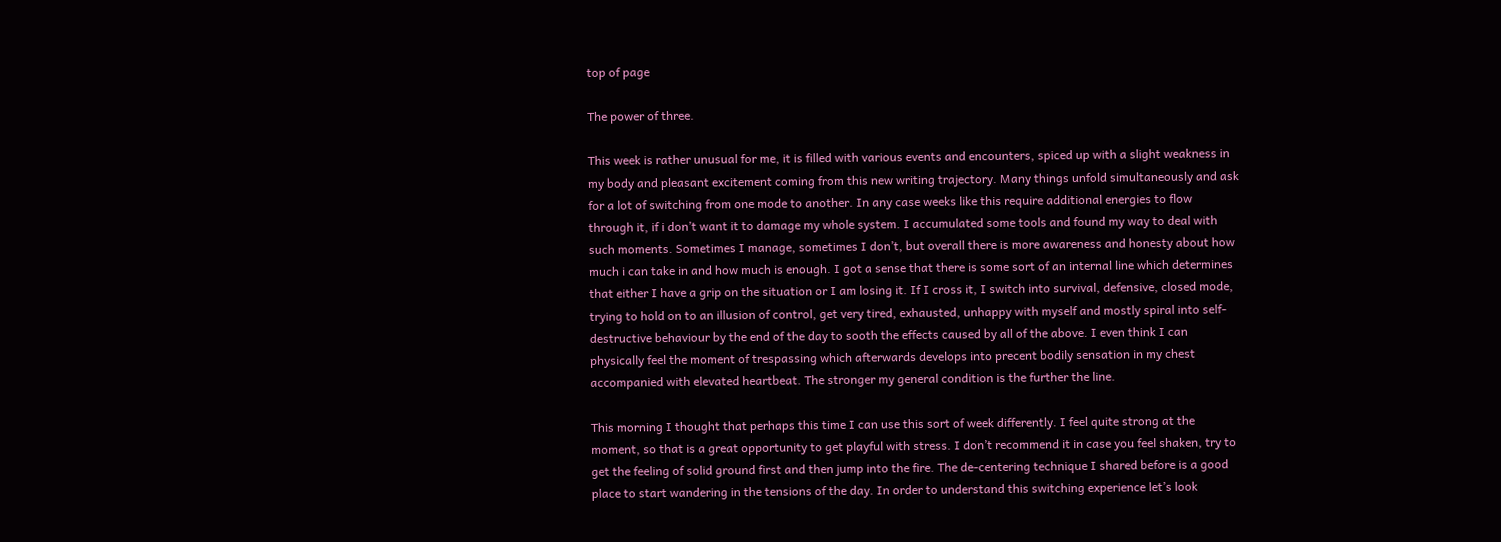top of page

The power of three.

This week is rather unusual for me, it is filled with various events and encounters, spiced up with a slight weakness in my body and pleasant excitement coming from this new writing trajectory. Many things unfold simultaneously and ask for a lot of switching from one mode to another. In any case weeks like this require additional energies to flow through it, if i don’t want it to damage my whole system. I accumulated some tools and found my way to deal with such moments. Sometimes I manage, sometimes I don’t, but overall there is more awareness and honesty about how much i can take in and how much is enough. I got a sense that there is some sort of an internal line which determines that either I have a grip on the situation or I am losing it. If I cross it, I switch into survival, defensive, closed mode, trying to hold on to an illusion of control, get very tired, exhausted, unhappy with myself and mostly spiral into self-destructive behaviour by the end of the day to sooth the effects caused by all of the above. I even think I can physically feel the moment of trespassing which afterwards develops into precent bodily sensation in my chest accompanied with elevated heartbeat. The stronger my general condition is the further the line.

This morning I thought that perhaps this time I can use this sort of week differently. I feel quite strong at the moment, so that is a great opportunity to get playful with stress. I don’t recommend it in case you feel shaken, try to get the feeling of solid ground first and then jump into the fire. The de-centering technique I shared before is a good place to start wandering in the tensions of the day. In order to understand this switching experience let’s look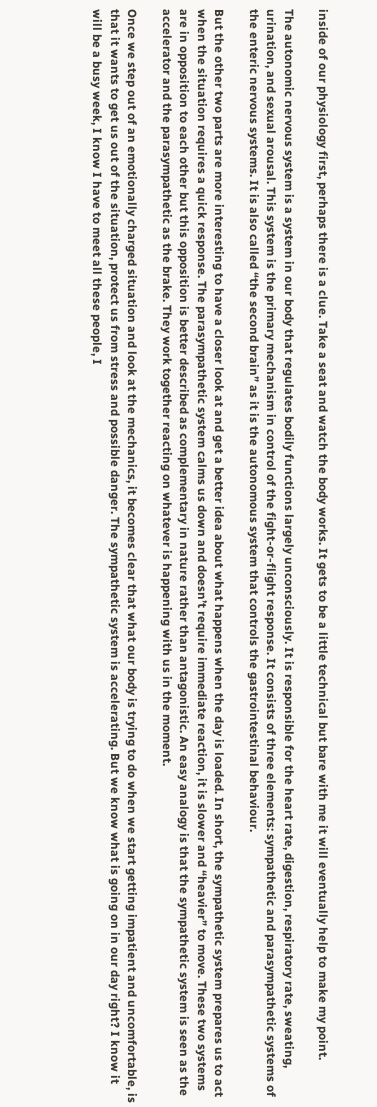inside of our physiology first, perhaps there is a clue. Take a seat and watch the body works. It gets to be a little technical but bare with me it will eventually help to make my point.

The autonomic nervous system is a system in our body that regulates bodily functions largely unconsciously. It is responsible for the heart rate, digestion, respiratory rate, sweating, urination, and sexual arousal. This system is the primary mechanism in control of the fight-or-flight response. It consists of three elements: sympathetic and parasympathetic systems of the enteric nervous systems. It is also called “the second brain” as it is the autonomous system that controls the gastrointestinal behaviour.

But the other two parts are more interesting to have a closer look at and get a better idea about what happens when the day is loaded. In short, the sympathetic system prepares us to act when the situation requires a quick response. The parasympathetic system calms us down and doesn’t require immediate reaction, it is slower and “heavier” to move. These two systems are in opposition to each other but this opposition is better described as complementary in nature rather than antagonistic. An easy analogy is that the sympathetic system is seen as the accelerator and the parasympathetic as the brake. They work together reacting on whatever is happening with us in the moment.

Once we step out of an emotionally charged situation and look at the mechanics, it becomes clear that what our body is trying to do when we start getting impatient and uncomfortable, is that it wants to get us out of the situation, protect us from stress and possible danger. The sympathetic system is accelerating. But we know what is going on in our day right? I know it will be a busy week, I know I have to meet all these people, I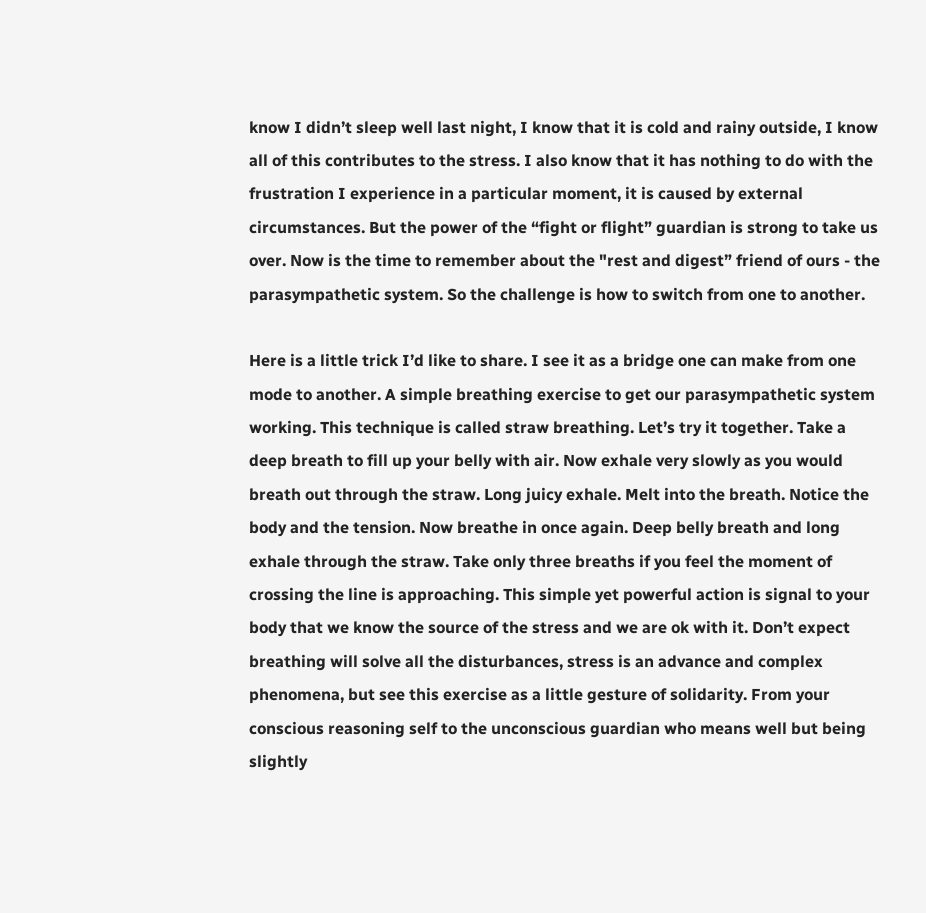know I didn’t sleep well last night, I know that it is cold and rainy outside, I know all of this contributes to the stress. I also know that it has nothing to do with the frustration I experience in a particular moment, it is caused by external circumstances. But the power of the “fight or flight” guardian is strong to take us over. Now is the time to remember about the "rest and digest” friend of ours - the parasympathetic system. So the challenge is how to switch from one to another.

Here is a little trick I’d like to share. I see it as a bridge one can make from one mode to another. A simple breathing exercise to get our parasympathetic system working. This technique is called straw breathing. Let’s try it together. Take a deep breath to fill up your belly with air. Now exhale very slowly as you would breath out through the straw. Long juicy exhale. Melt into the breath. Notice the body and the tension. Now breathe in once again. Deep belly breath and long exhale through the straw. Take only three breaths if you feel the moment of crossing the line is approaching. This simple yet powerful action is signal to your body that we know the source of the stress and we are ok with it. Don’t expect breathing will solve all the disturbances, stress is an advance and complex phenomena, but see this exercise as a little gesture of solidarity. From your conscious reasoning self to the unconscious guardian who means well but being slightly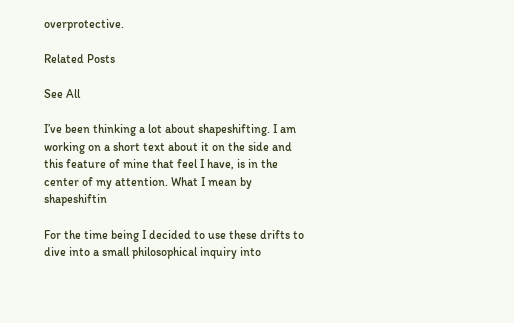overprotective.

Related Posts

See All

I’ve been thinking a lot about shapeshifting. I am working on a short text about it on the side and this feature of mine that feel I have, is in the center of my attention. What I mean by shapeshiftin

For the time being I decided to use these drifts to dive into a small philosophical inquiry into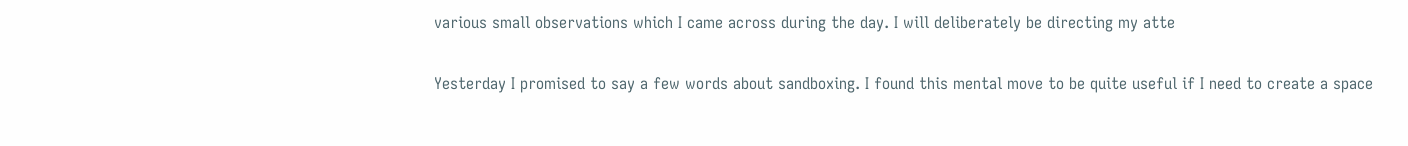various small observations which I came across during the day. I will deliberately be directing my atte

Yesterday I promised to say a few words about sandboxing. I found this mental move to be quite useful if I need to create a space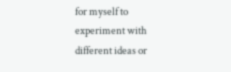for myself to experiment with different ideas or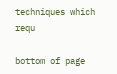techniques which requ

bottom of page